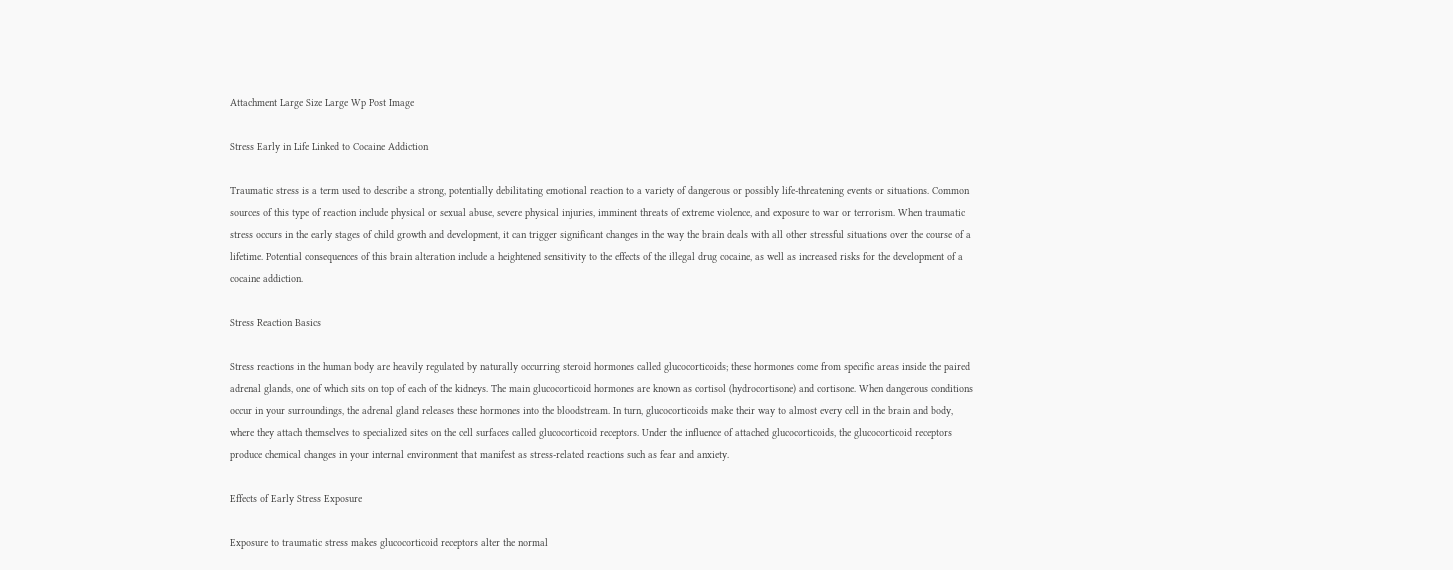Attachment Large Size Large Wp Post Image

Stress Early in Life Linked to Cocaine Addiction

Traumatic stress is a term used to describe a strong, potentially debilitating emotional reaction to a variety of dangerous or possibly life-threatening events or situations. Common sources of this type of reaction include physical or sexual abuse, severe physical injuries, imminent threats of extreme violence, and exposure to war or terrorism. When traumatic stress occurs in the early stages of child growth and development, it can trigger significant changes in the way the brain deals with all other stressful situations over the course of a lifetime. Potential consequences of this brain alteration include a heightened sensitivity to the effects of the illegal drug cocaine, as well as increased risks for the development of a cocaine addiction.

Stress Reaction Basics

Stress reactions in the human body are heavily regulated by naturally occurring steroid hormones called glucocorticoids; these hormones come from specific areas inside the paired adrenal glands, one of which sits on top of each of the kidneys. The main glucocorticoid hormones are known as cortisol (hydrocortisone) and cortisone. When dangerous conditions occur in your surroundings, the adrenal gland releases these hormones into the bloodstream. In turn, glucocorticoids make their way to almost every cell in the brain and body, where they attach themselves to specialized sites on the cell surfaces called glucocorticoid receptors. Under the influence of attached glucocorticoids, the glucocorticoid receptors produce chemical changes in your internal environment that manifest as stress-related reactions such as fear and anxiety.

Effects of Early Stress Exposure

Exposure to traumatic stress makes glucocorticoid receptors alter the normal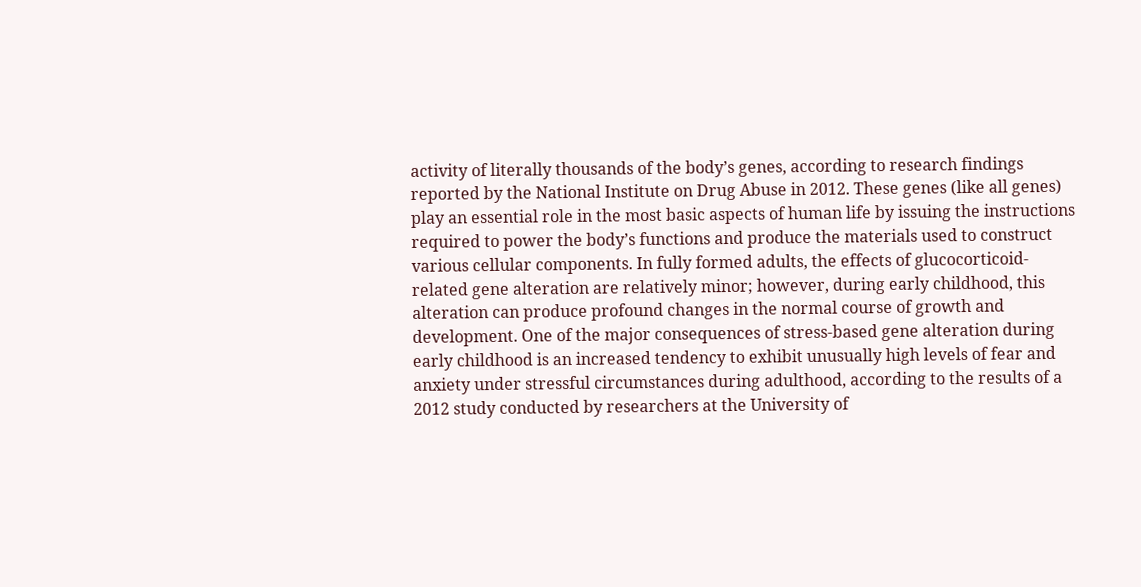activity of literally thousands of the body’s genes, according to research findings reported by the National Institute on Drug Abuse in 2012. These genes (like all genes) play an essential role in the most basic aspects of human life by issuing the instructions required to power the body’s functions and produce the materials used to construct various cellular components. In fully formed adults, the effects of glucocorticoid-related gene alteration are relatively minor; however, during early childhood, this alteration can produce profound changes in the normal course of growth and development. One of the major consequences of stress-based gene alteration during early childhood is an increased tendency to exhibit unusually high levels of fear and anxiety under stressful circumstances during adulthood, according to the results of a 2012 study conducted by researchers at the University of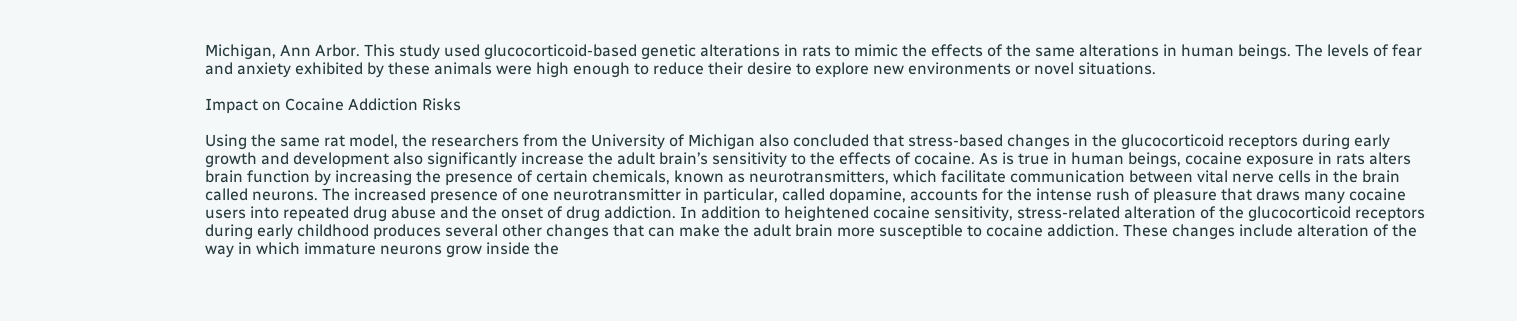Michigan, Ann Arbor. This study used glucocorticoid-based genetic alterations in rats to mimic the effects of the same alterations in human beings. The levels of fear and anxiety exhibited by these animals were high enough to reduce their desire to explore new environments or novel situations.

Impact on Cocaine Addiction Risks

Using the same rat model, the researchers from the University of Michigan also concluded that stress-based changes in the glucocorticoid receptors during early growth and development also significantly increase the adult brain’s sensitivity to the effects of cocaine. As is true in human beings, cocaine exposure in rats alters brain function by increasing the presence of certain chemicals, known as neurotransmitters, which facilitate communication between vital nerve cells in the brain called neurons. The increased presence of one neurotransmitter in particular, called dopamine, accounts for the intense rush of pleasure that draws many cocaine users into repeated drug abuse and the onset of drug addiction. In addition to heightened cocaine sensitivity, stress-related alteration of the glucocorticoid receptors during early childhood produces several other changes that can make the adult brain more susceptible to cocaine addiction. These changes include alteration of the way in which immature neurons grow inside the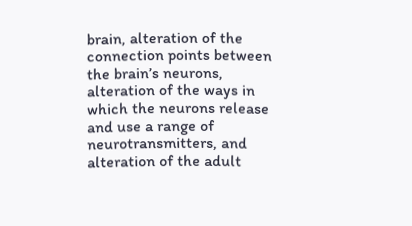brain, alteration of the connection points between the brain’s neurons, alteration of the ways in which the neurons release and use a range of neurotransmitters, and alteration of the adult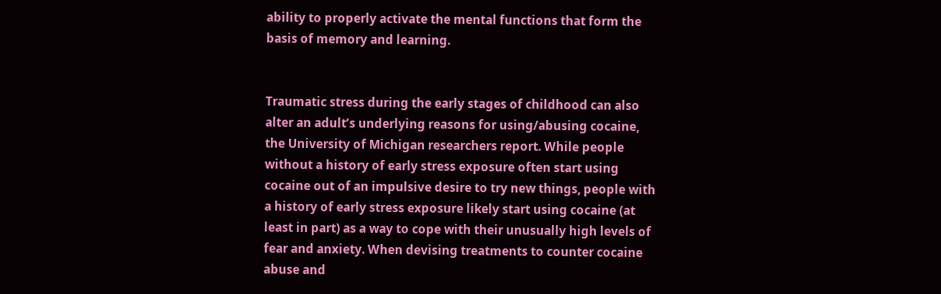ability to properly activate the mental functions that form the basis of memory and learning.


Traumatic stress during the early stages of childhood can also alter an adult’s underlying reasons for using/abusing cocaine, the University of Michigan researchers report. While people without a history of early stress exposure often start using cocaine out of an impulsive desire to try new things, people with a history of early stress exposure likely start using cocaine (at least in part) as a way to cope with their unusually high levels of fear and anxiety. When devising treatments to counter cocaine abuse and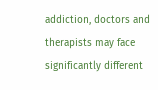addiction, doctors and therapists may face significantly different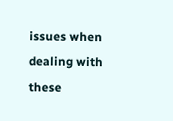issues when dealing with these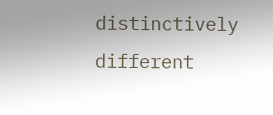distinctively different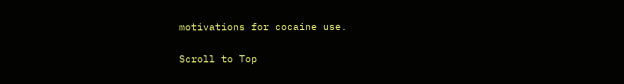motivations for cocaine use.

Scroll to Top